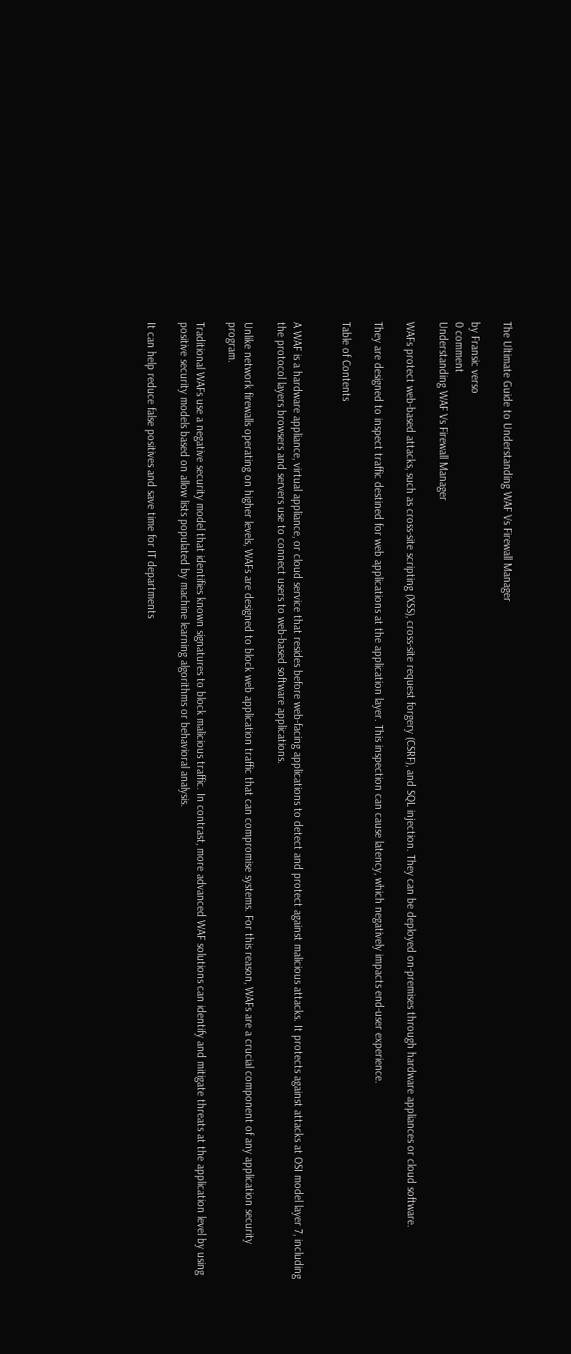The Ultimate Guide to Understanding WAF Vs Firewall Manager

by Fransic verso
0 comment
Understanding WAF Vs Firewall Manager

WAFs protect web-based attacks, such as cross-site scripting (XSS), cross-site request forgery (CSRF), and SQL injection. They can be deployed on-premises through hardware appliances or cloud software.

They are designed to inspect traffic destined for web applications at the application layer. This inspection can cause latency, which negatively impacts end-user experience.

Table of Contents


A WAF is a hardware appliance, virtual appliance, or cloud service that resides before web-facing applications to detect and protect against malicious attacks. It protects against attacks at OSI model layer 7, including the protocol layers browsers and servers use to connect users to web-based software applications.

Unlike network firewalls operating on higher levels, WAFs are designed to block web application traffic that can compromise systems. For this reason, WAFs are a crucial component of any application security program.

Traditional WAFs use a negative security model that identifies known signatures to block malicious traffic. In contrast, more advanced WAF solutions can identify and mitigate threats at the application level by using positive security models based on allow lists populated by machine learning algorithms or behavioral analysis.

It can help reduce false positives and save time for IT departments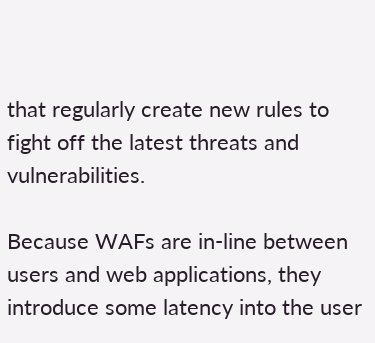that regularly create new rules to fight off the latest threats and vulnerabilities.

Because WAFs are in-line between users and web applications, they introduce some latency into the user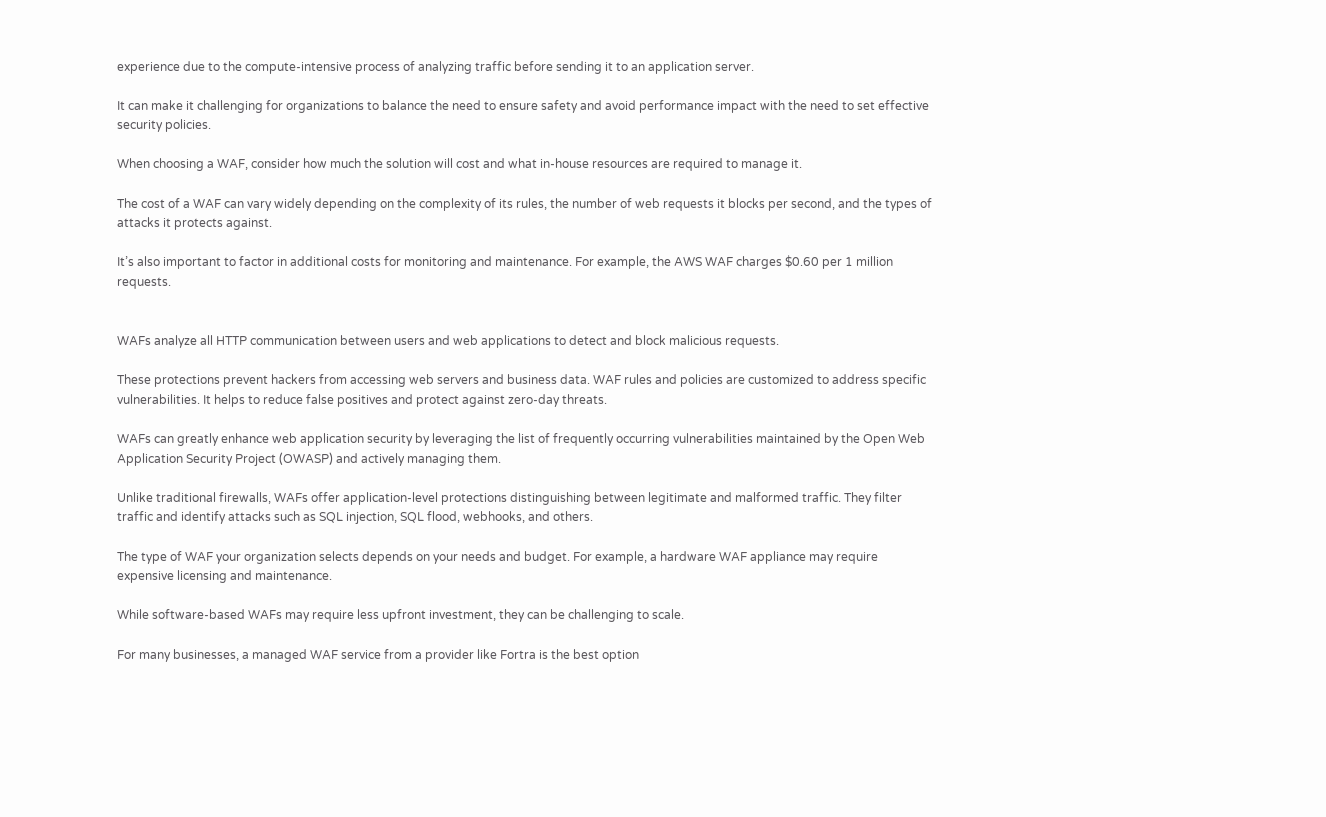experience due to the compute-intensive process of analyzing traffic before sending it to an application server.

It can make it challenging for organizations to balance the need to ensure safety and avoid performance impact with the need to set effective security policies.

When choosing a WAF, consider how much the solution will cost and what in-house resources are required to manage it.

The cost of a WAF can vary widely depending on the complexity of its rules, the number of web requests it blocks per second, and the types of attacks it protects against.

It’s also important to factor in additional costs for monitoring and maintenance. For example, the AWS WAF charges $0.60 per 1 million requests.


WAFs analyze all HTTP communication between users and web applications to detect and block malicious requests.

These protections prevent hackers from accessing web servers and business data. WAF rules and policies are customized to address specific vulnerabilities. It helps to reduce false positives and protect against zero-day threats.

WAFs can greatly enhance web application security by leveraging the list of frequently occurring vulnerabilities maintained by the Open Web Application Security Project (OWASP) and actively managing them.

Unlike traditional firewalls, WAFs offer application-level protections distinguishing between legitimate and malformed traffic. They filter traffic and identify attacks such as SQL injection, SQL flood, webhooks, and others.

The type of WAF your organization selects depends on your needs and budget. For example, a hardware WAF appliance may require expensive licensing and maintenance.

While software-based WAFs may require less upfront investment, they can be challenging to scale.

For many businesses, a managed WAF service from a provider like Fortra is the best option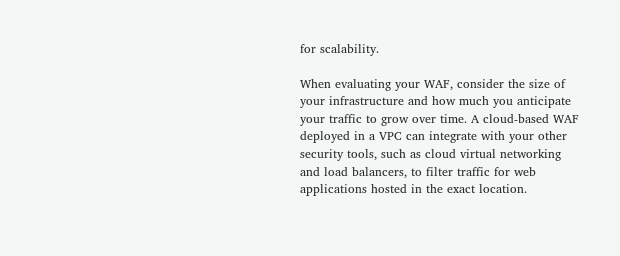for scalability.

When evaluating your WAF, consider the size of your infrastructure and how much you anticipate your traffic to grow over time. A cloud-based WAF deployed in a VPC can integrate with your other security tools, such as cloud virtual networking and load balancers, to filter traffic for web applications hosted in the exact location.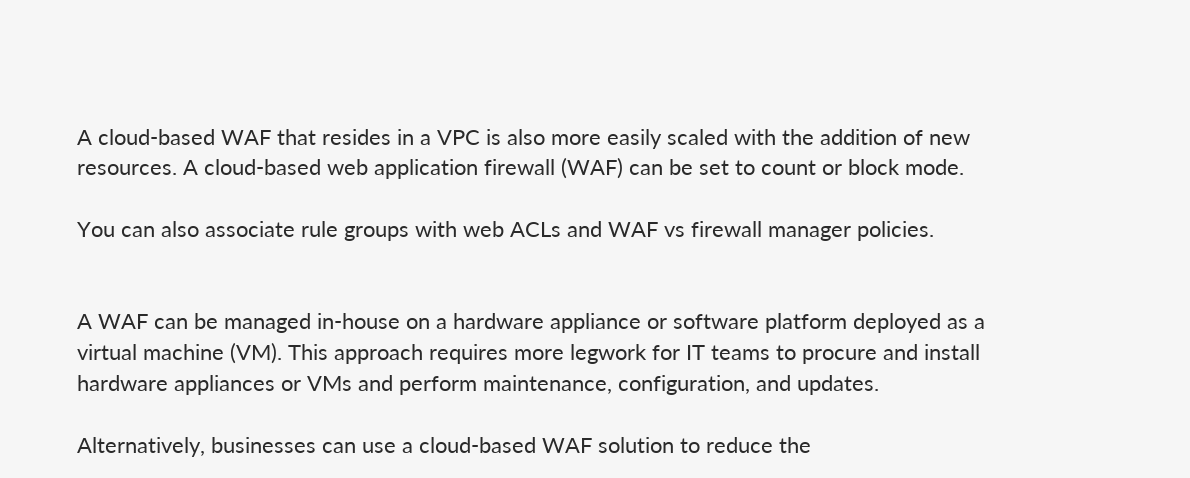A cloud-based WAF that resides in a VPC is also more easily scaled with the addition of new resources. A cloud-based web application firewall (WAF) can be set to count or block mode.

You can also associate rule groups with web ACLs and WAF vs firewall manager policies.


A WAF can be managed in-house on a hardware appliance or software platform deployed as a virtual machine (VM). This approach requires more legwork for IT teams to procure and install hardware appliances or VMs and perform maintenance, configuration, and updates.

Alternatively, businesses can use a cloud-based WAF solution to reduce the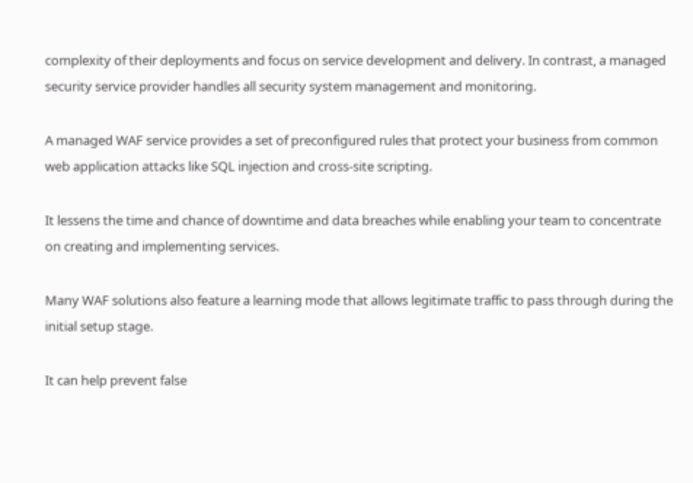complexity of their deployments and focus on service development and delivery. In contrast, a managed security service provider handles all security system management and monitoring.

A managed WAF service provides a set of preconfigured rules that protect your business from common web application attacks like SQL injection and cross-site scripting.

It lessens the time and chance of downtime and data breaches while enabling your team to concentrate on creating and implementing services.

Many WAF solutions also feature a learning mode that allows legitimate traffic to pass through during the initial setup stage.

It can help prevent false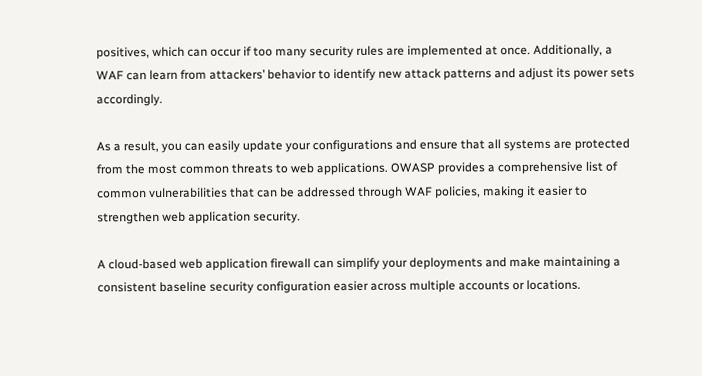positives, which can occur if too many security rules are implemented at once. Additionally, a WAF can learn from attackers’ behavior to identify new attack patterns and adjust its power sets accordingly.

As a result, you can easily update your configurations and ensure that all systems are protected from the most common threats to web applications. OWASP provides a comprehensive list of common vulnerabilities that can be addressed through WAF policies, making it easier to strengthen web application security.

A cloud-based web application firewall can simplify your deployments and make maintaining a consistent baseline security configuration easier across multiple accounts or locations.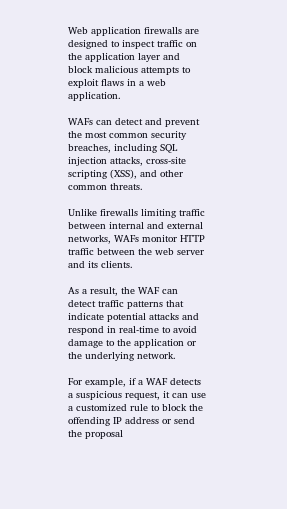Web application firewalls are designed to inspect traffic on the application layer and block malicious attempts to exploit flaws in a web application.

WAFs can detect and prevent the most common security breaches, including SQL injection attacks, cross-site scripting (XSS), and other common threats.

Unlike firewalls limiting traffic between internal and external networks, WAFs monitor HTTP traffic between the web server and its clients.

As a result, the WAF can detect traffic patterns that indicate potential attacks and respond in real-time to avoid damage to the application or the underlying network.

For example, if a WAF detects a suspicious request, it can use a customized rule to block the offending IP address or send the proposal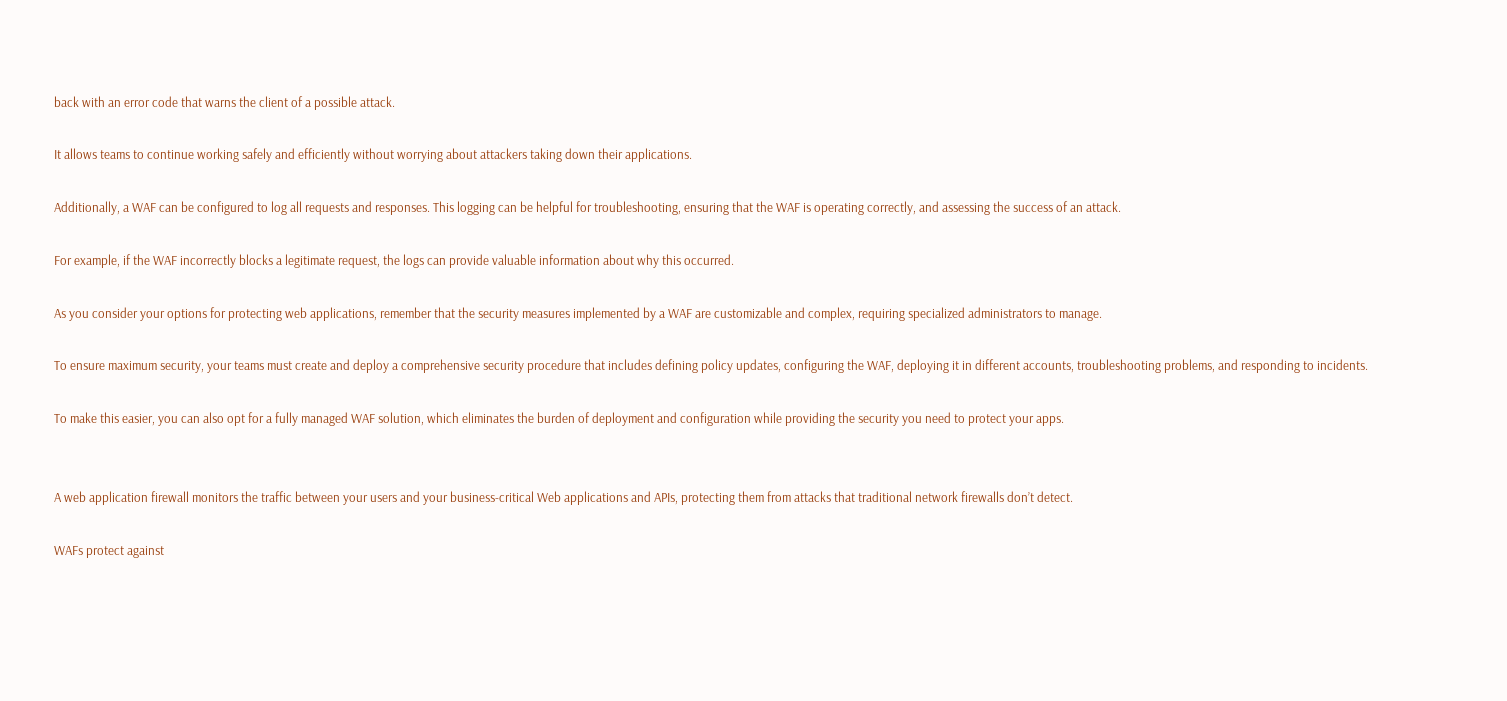back with an error code that warns the client of a possible attack.

It allows teams to continue working safely and efficiently without worrying about attackers taking down their applications.

Additionally, a WAF can be configured to log all requests and responses. This logging can be helpful for troubleshooting, ensuring that the WAF is operating correctly, and assessing the success of an attack.

For example, if the WAF incorrectly blocks a legitimate request, the logs can provide valuable information about why this occurred.

As you consider your options for protecting web applications, remember that the security measures implemented by a WAF are customizable and complex, requiring specialized administrators to manage.

To ensure maximum security, your teams must create and deploy a comprehensive security procedure that includes defining policy updates, configuring the WAF, deploying it in different accounts, troubleshooting problems, and responding to incidents.

To make this easier, you can also opt for a fully managed WAF solution, which eliminates the burden of deployment and configuration while providing the security you need to protect your apps.


A web application firewall monitors the traffic between your users and your business-critical Web applications and APIs, protecting them from attacks that traditional network firewalls don’t detect.

WAFs protect against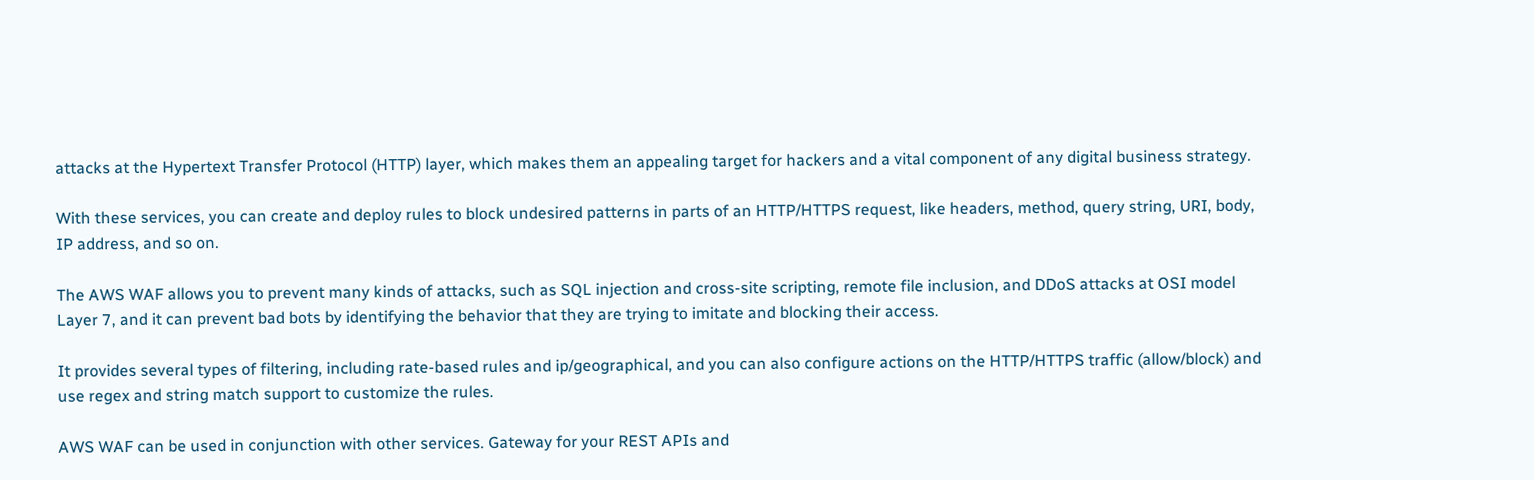attacks at the Hypertext Transfer Protocol (HTTP) layer, which makes them an appealing target for hackers and a vital component of any digital business strategy.

With these services, you can create and deploy rules to block undesired patterns in parts of an HTTP/HTTPS request, like headers, method, query string, URI, body, IP address, and so on.

The AWS WAF allows you to prevent many kinds of attacks, such as SQL injection and cross-site scripting, remote file inclusion, and DDoS attacks at OSI model Layer 7, and it can prevent bad bots by identifying the behavior that they are trying to imitate and blocking their access.

It provides several types of filtering, including rate-based rules and ip/geographical, and you can also configure actions on the HTTP/HTTPS traffic (allow/block) and use regex and string match support to customize the rules.

AWS WAF can be used in conjunction with other services. Gateway for your REST APIs and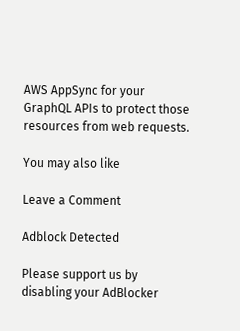AWS AppSync for your GraphQL APIs to protect those resources from web requests.

You may also like

Leave a Comment

Adblock Detected

Please support us by disabling your AdBlocker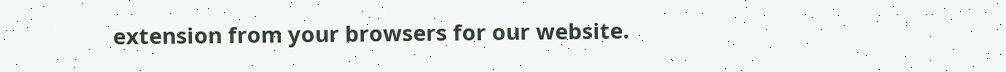extension from your browsers for our website.